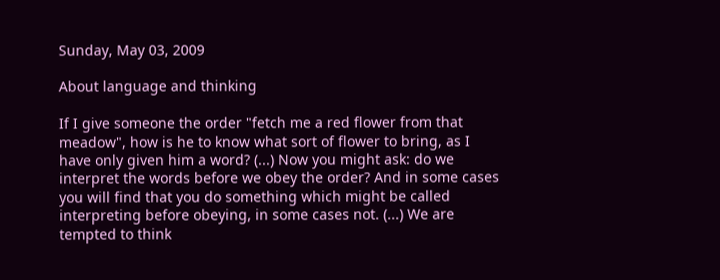Sunday, May 03, 2009

About language and thinking

If I give someone the order "fetch me a red flower from that meadow", how is he to know what sort of flower to bring, as I have only given him a word? (...) Now you might ask: do we interpret the words before we obey the order? And in some cases you will find that you do something which might be called interpreting before obeying, in some cases not. (...) We are tempted to think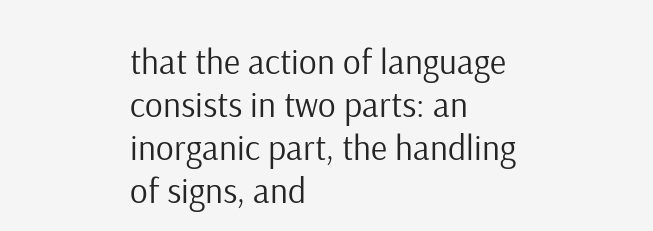that the action of language consists in two parts: an inorganic part, the handling of signs, and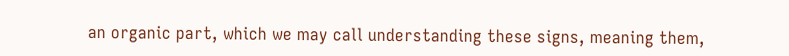an organic part, which we may call understanding these signs, meaning them,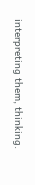interpreting them, thinking.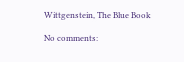Wittgenstein, The Blue Book

No comments: